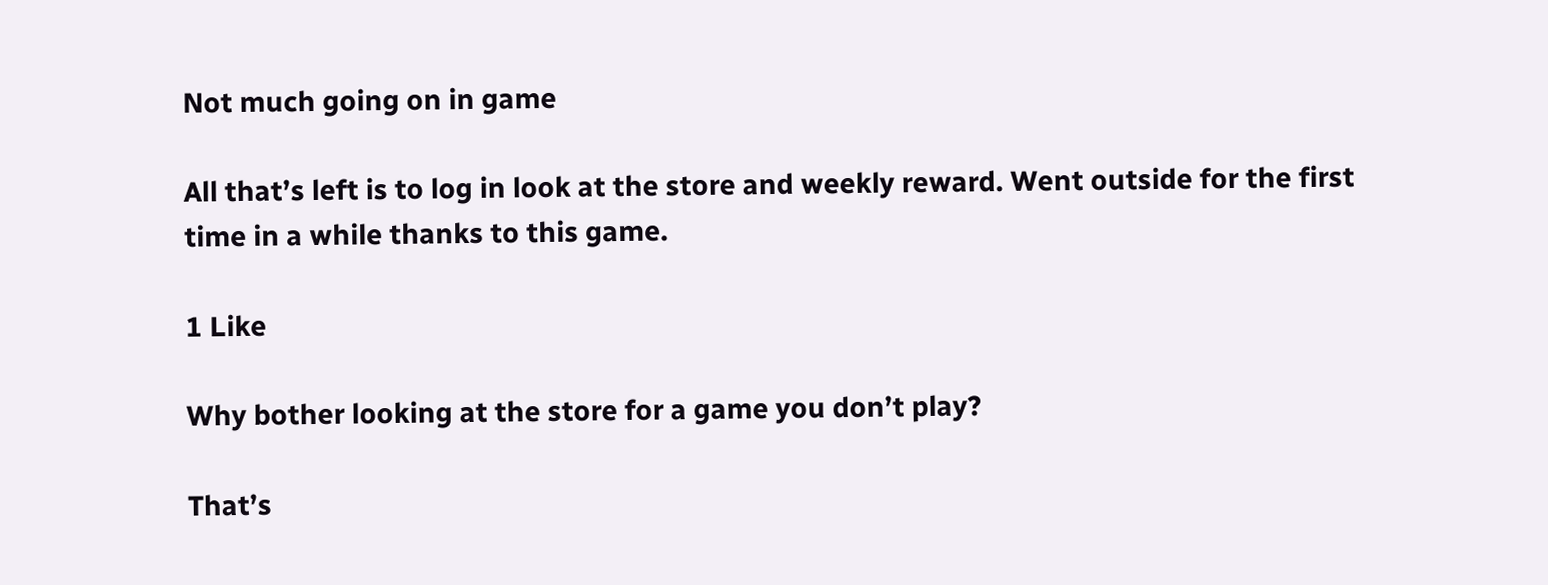Not much going on in game

All that’s left is to log in look at the store and weekly reward. Went outside for the first time in a while thanks to this game.

1 Like

Why bother looking at the store for a game you don’t play?

That’s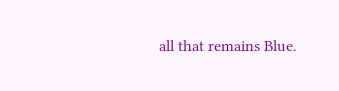all that remains Blue.